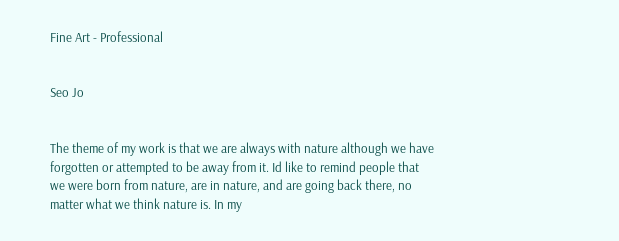Fine Art - Professional


Seo Jo


The theme of my work is that we are always with nature although we have forgotten or attempted to be away from it. Id like to remind people that we were born from nature, are in nature, and are going back there, no matter what we think nature is. In my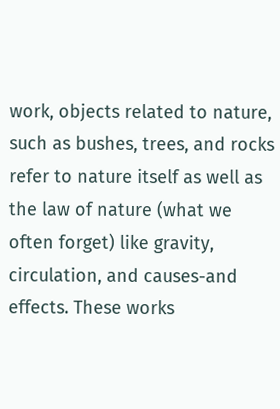work, objects related to nature, such as bushes, trees, and rocks refer to nature itself as well as the law of nature (what we often forget) like gravity, circulation, and causes-and effects. These works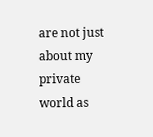are not just about my private world as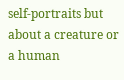self-portraits but about a creature or a human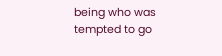being who was tempted to go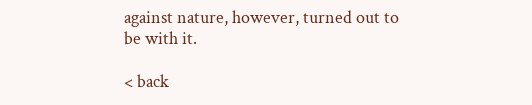against nature, however, turned out to be with it.

< back